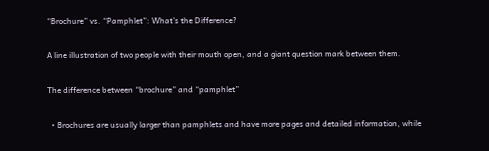“Brochure” vs. “Pamphlet”: What’s the Difference?

A line illustration of two people with their mouth open, and a giant question mark between them.

The difference between “brochure” and “pamphlet”

  • Brochures are usually larger than pamphlets and have more pages and detailed information, while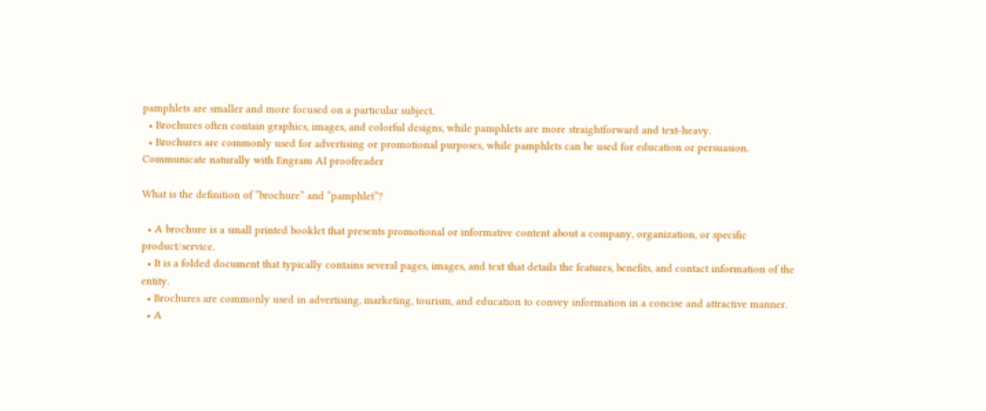pamphlets are smaller and more focused on a particular subject.
  • Brochures often contain graphics, images, and colorful designs, while pamphlets are more straightforward and text-heavy.
  • Brochures are commonly used for advertising or promotional purposes, while pamphlets can be used for education or persuasion.
Communicate naturally with Engram AI proofreader

What is the definition of “brochure” and “pamphlet”?

  • A brochure is a small printed booklet that presents promotional or informative content about a company, organization, or specific product/service.
  • It is a folded document that typically contains several pages, images, and text that details the features, benefits, and contact information of the entity.
  • Brochures are commonly used in advertising, marketing, tourism, and education to convey information in a concise and attractive manner.
  • A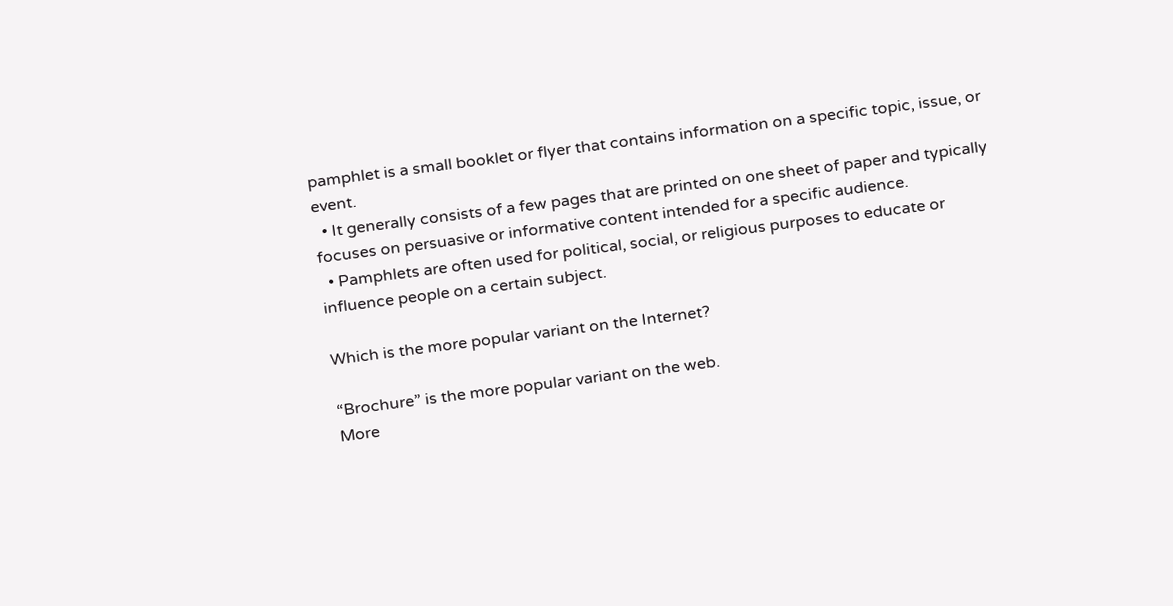pamphlet is a small booklet or flyer that contains information on a specific topic, issue, or event.
  • It generally consists of a few pages that are printed on one sheet of paper and typically focuses on persuasive or informative content intended for a specific audience.
  • Pamphlets are often used for political, social, or religious purposes to educate or influence people on a certain subject.

Which is the more popular variant on the Internet?

“Brochure” is the more popular variant on the web.
More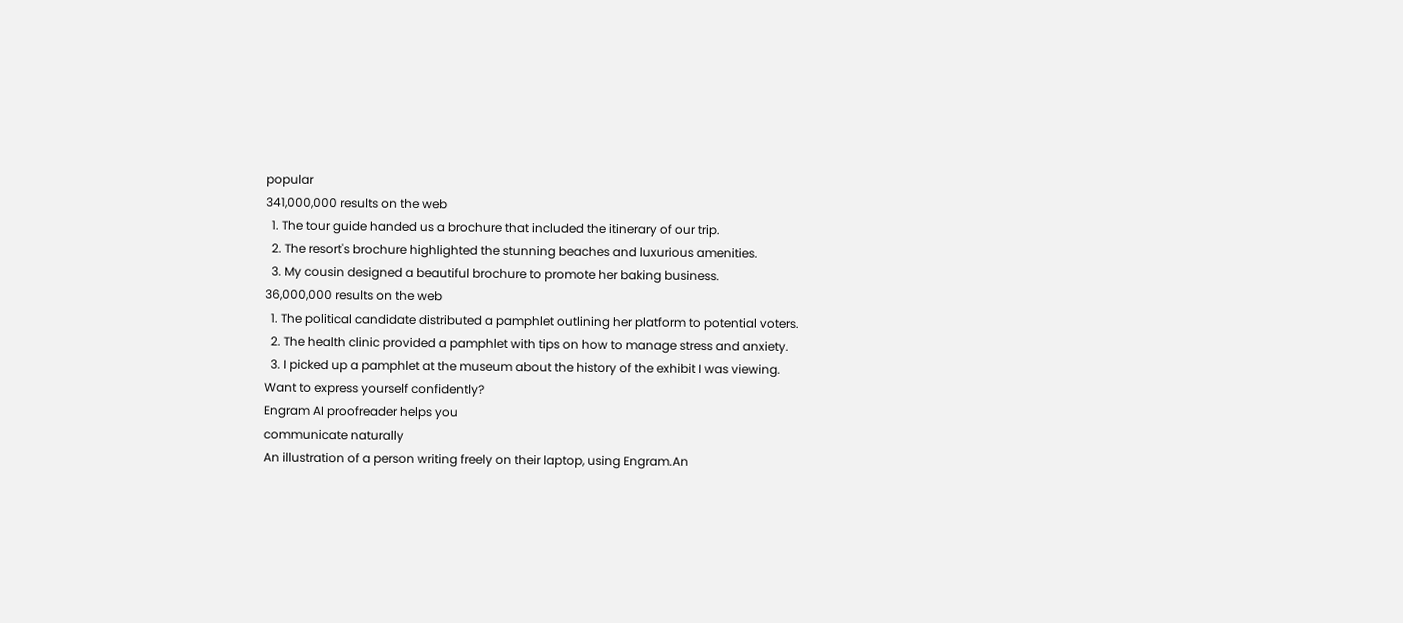popular
341,000,000 results on the web
  1. The tour guide handed us a brochure that included the itinerary of our trip.
  2. The resort's brochure highlighted the stunning beaches and luxurious amenities.
  3. My cousin designed a beautiful brochure to promote her baking business.
36,000,000 results on the web
  1. The political candidate distributed a pamphlet outlining her platform to potential voters.
  2. The health clinic provided a pamphlet with tips on how to manage stress and anxiety.
  3. I picked up a pamphlet at the museum about the history of the exhibit I was viewing.
Want to express yourself confidently?
Engram AI proofreader helps you
communicate naturally
An illustration of a person writing freely on their laptop, using Engram.An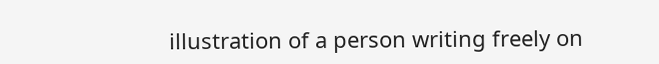illustration of a person writing freely on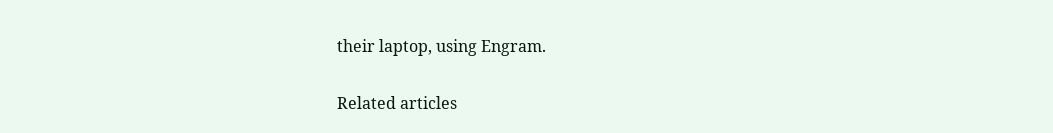their laptop, using Engram.

Related articles